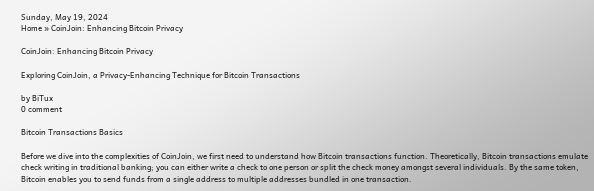Sunday, May 19, 2024
Home » CoinJoin: Enhancing Bitcoin Privacy

CoinJoin: Enhancing Bitcoin Privacy

Exploring CoinJoin, a Privacy-Enhancing Technique for Bitcoin Transactions

by BiTux
0 comment

Bitcoin Transactions Basics

Before we dive into the complexities of CoinJoin, we first need to understand how Bitcoin transactions function. Theoretically, Bitcoin transactions emulate check writing in traditional banking; you can either write a check to one person or split the check money amongst several individuals. By the same token, Bitcoin enables you to send funds from a single address to multiple addresses bundled in one transaction.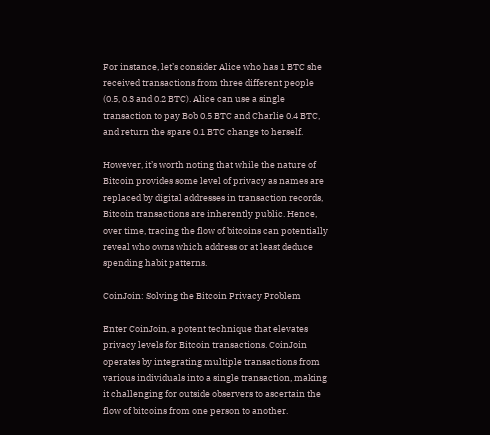For instance, let’s consider Alice who has 1 BTC she received transactions from three different people (0.5, 0.3 and 0.2 BTC). Alice can use a single transaction to pay Bob 0.5 BTC and Charlie 0.4 BTC, and return the spare 0.1 BTC change to herself.

However, it’s worth noting that while the nature of Bitcoin provides some level of privacy as names are replaced by digital addresses in transaction records, Bitcoin transactions are inherently public. Hence, over time, tracing the flow of bitcoins can potentially reveal who owns which address or at least deduce spending habit patterns.

CoinJoin: Solving the Bitcoin Privacy Problem

Enter CoinJoin, a potent technique that elevates privacy levels for Bitcoin transactions. CoinJoin operates by integrating multiple transactions from various individuals into a single transaction, making it challenging for outside observers to ascertain the flow of bitcoins from one person to another.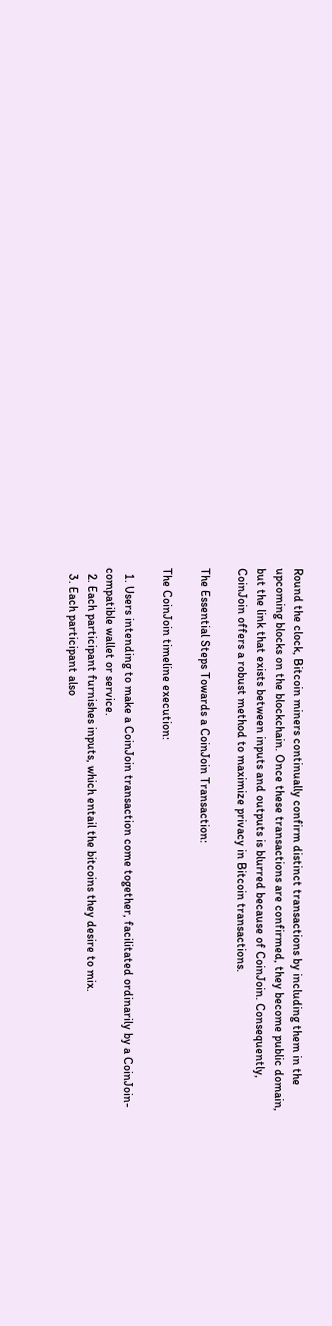Round the clock, Bitcoin miners continually confirm distinct transactions by including them in the upcoming blocks on the blockchain. Once these transactions are confirmed, they become public domain, but the link that exists between inputs and outputs is blurred because of CoinJoin. Consequently, CoinJoin offers a robust method to maximize privacy in Bitcoin transactions.

The Essential Steps Towards a CoinJoin Transaction:

The CoinJoin timeline execution:

  1. Users intending to make a CoinJoin transaction come together, facilitated ordinarily by a CoinJoin-compatible wallet or service.
  2. Each participant furnishes inputs, which entail the bitcoins they desire to mix.
  3. Each participant also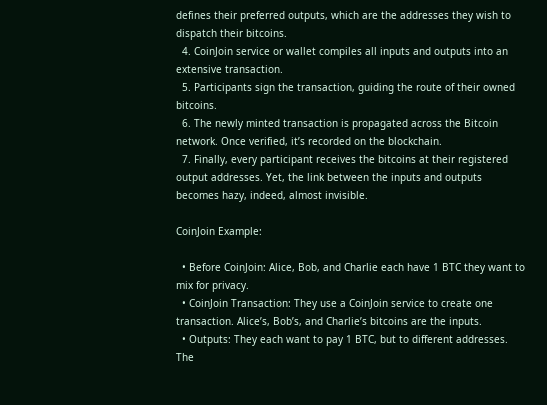defines their preferred outputs, which are the addresses they wish to dispatch their bitcoins.
  4. CoinJoin service or wallet compiles all inputs and outputs into an extensive transaction.
  5. Participants sign the transaction, guiding the route of their owned bitcoins.
  6. The newly minted transaction is propagated across the Bitcoin network. Once verified, it’s recorded on the blockchain.
  7. Finally, every participant receives the bitcoins at their registered output addresses. Yet, the link between the inputs and outputs becomes hazy, indeed, almost invisible.

CoinJoin Example:

  • Before CoinJoin: Alice, Bob, and Charlie each have 1 BTC they want to mix for privacy.
  • CoinJoin Transaction: They use a CoinJoin service to create one transaction. Alice’s, Bob’s, and Charlie’s bitcoins are the inputs.
  • Outputs: They each want to pay 1 BTC, but to different addresses. The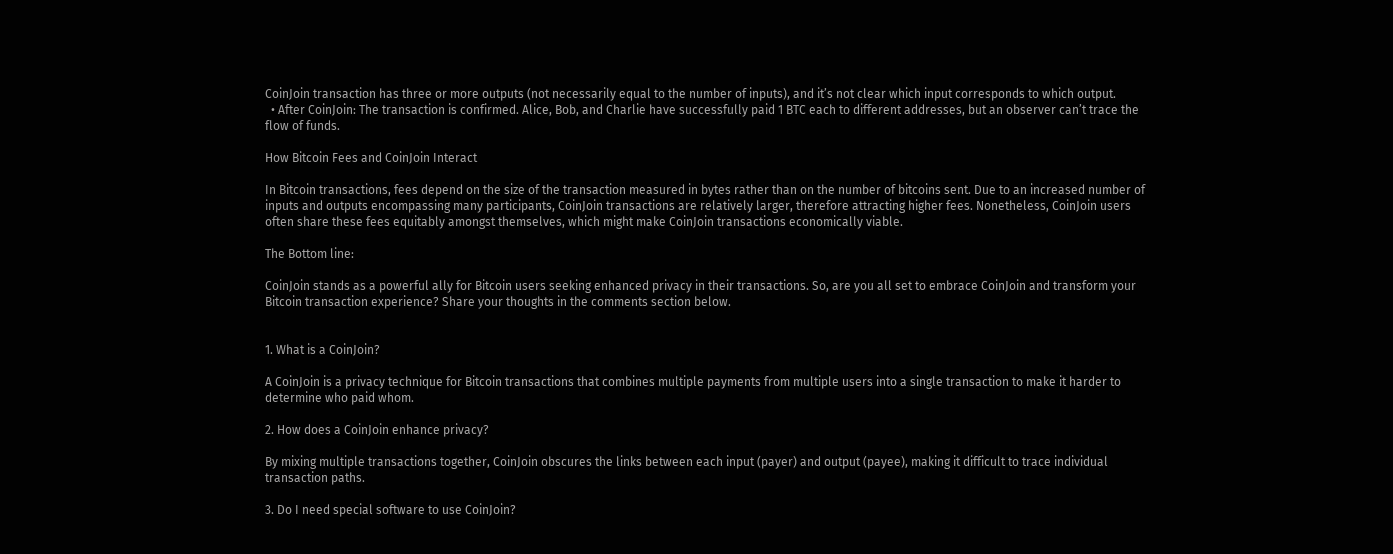CoinJoin transaction has three or more outputs (not necessarily equal to the number of inputs), and it’s not clear which input corresponds to which output.
  • After CoinJoin: The transaction is confirmed. Alice, Bob, and Charlie have successfully paid 1 BTC each to different addresses, but an observer can’t trace the flow of funds.

How Bitcoin Fees and CoinJoin Interact

In Bitcoin transactions, fees depend on the size of the transaction measured in bytes rather than on the number of bitcoins sent. Due to an increased number of inputs and outputs encompassing many participants, CoinJoin transactions are relatively larger, therefore attracting higher fees. Nonetheless, CoinJoin users often share these fees equitably amongst themselves, which might make CoinJoin transactions economically viable.

The Bottom line:

CoinJoin stands as a powerful ally for Bitcoin users seeking enhanced privacy in their transactions. So, are you all set to embrace CoinJoin and transform your Bitcoin transaction experience? Share your thoughts in the comments section below.


1. What is a CoinJoin?

A CoinJoin is a privacy technique for Bitcoin transactions that combines multiple payments from multiple users into a single transaction to make it harder to determine who paid whom.

2. How does a CoinJoin enhance privacy?

By mixing multiple transactions together, CoinJoin obscures the links between each input (payer) and output (payee), making it difficult to trace individual transaction paths.

3. Do I need special software to use CoinJoin?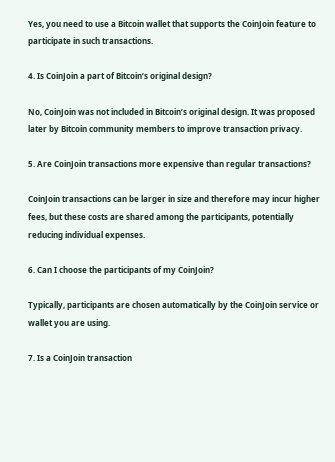Yes, you need to use a Bitcoin wallet that supports the CoinJoin feature to participate in such transactions.

4. Is CoinJoin a part of Bitcoin’s original design?

No, CoinJoin was not included in Bitcoin’s original design. It was proposed later by Bitcoin community members to improve transaction privacy.

5. Are CoinJoin transactions more expensive than regular transactions?

CoinJoin transactions can be larger in size and therefore may incur higher fees, but these costs are shared among the participants, potentially reducing individual expenses.

6. Can I choose the participants of my CoinJoin?

Typically, participants are chosen automatically by the CoinJoin service or wallet you are using.

7. Is a CoinJoin transaction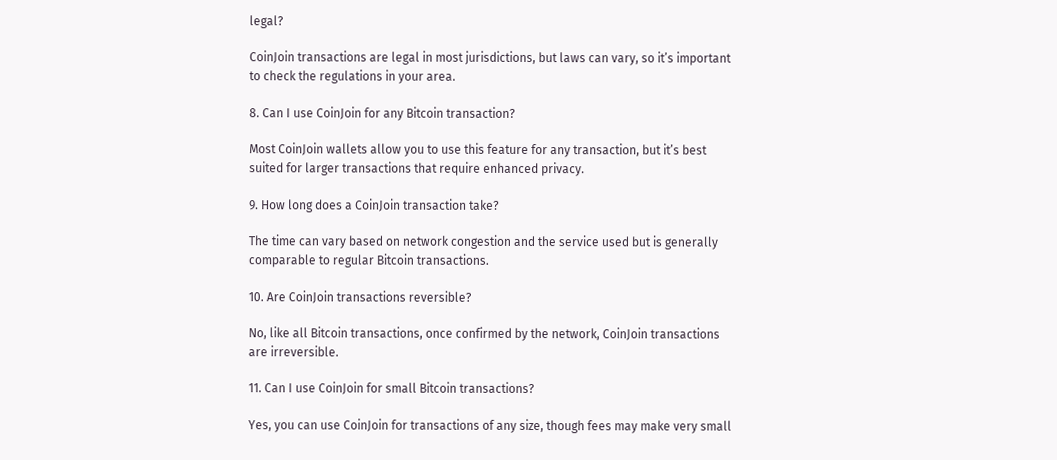legal?

CoinJoin transactions are legal in most jurisdictions, but laws can vary, so it’s important to check the regulations in your area.

8. Can I use CoinJoin for any Bitcoin transaction?

Most CoinJoin wallets allow you to use this feature for any transaction, but it’s best suited for larger transactions that require enhanced privacy.

9. How long does a CoinJoin transaction take?

The time can vary based on network congestion and the service used but is generally comparable to regular Bitcoin transactions.

10. Are CoinJoin transactions reversible?

No, like all Bitcoin transactions, once confirmed by the network, CoinJoin transactions are irreversible.

11. Can I use CoinJoin for small Bitcoin transactions?

Yes, you can use CoinJoin for transactions of any size, though fees may make very small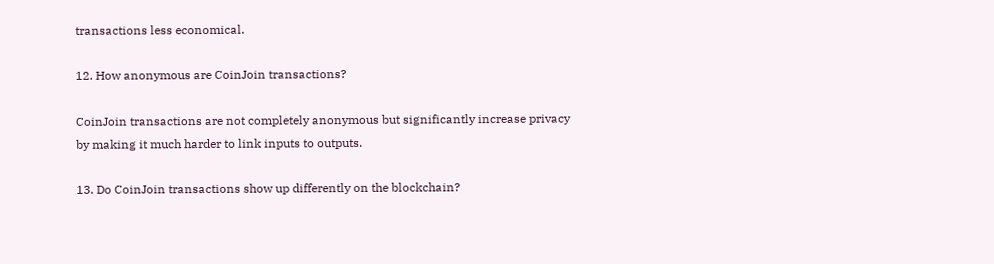transactions less economical.

12. How anonymous are CoinJoin transactions?

CoinJoin transactions are not completely anonymous but significantly increase privacy by making it much harder to link inputs to outputs.

13. Do CoinJoin transactions show up differently on the blockchain?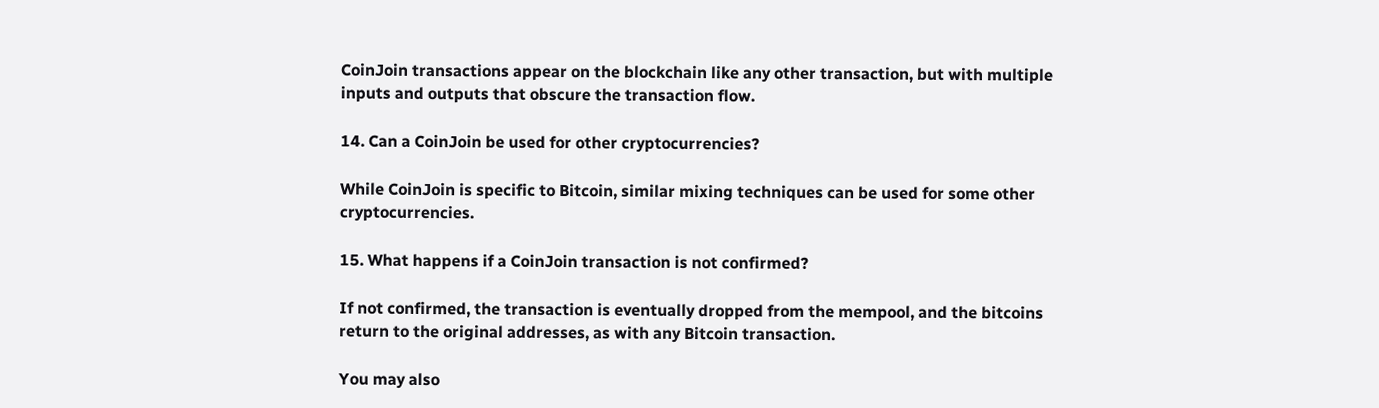CoinJoin transactions appear on the blockchain like any other transaction, but with multiple inputs and outputs that obscure the transaction flow.

14. Can a CoinJoin be used for other cryptocurrencies?

While CoinJoin is specific to Bitcoin, similar mixing techniques can be used for some other cryptocurrencies.

15. What happens if a CoinJoin transaction is not confirmed?

If not confirmed, the transaction is eventually dropped from the mempool, and the bitcoins return to the original addresses, as with any Bitcoin transaction.

You may also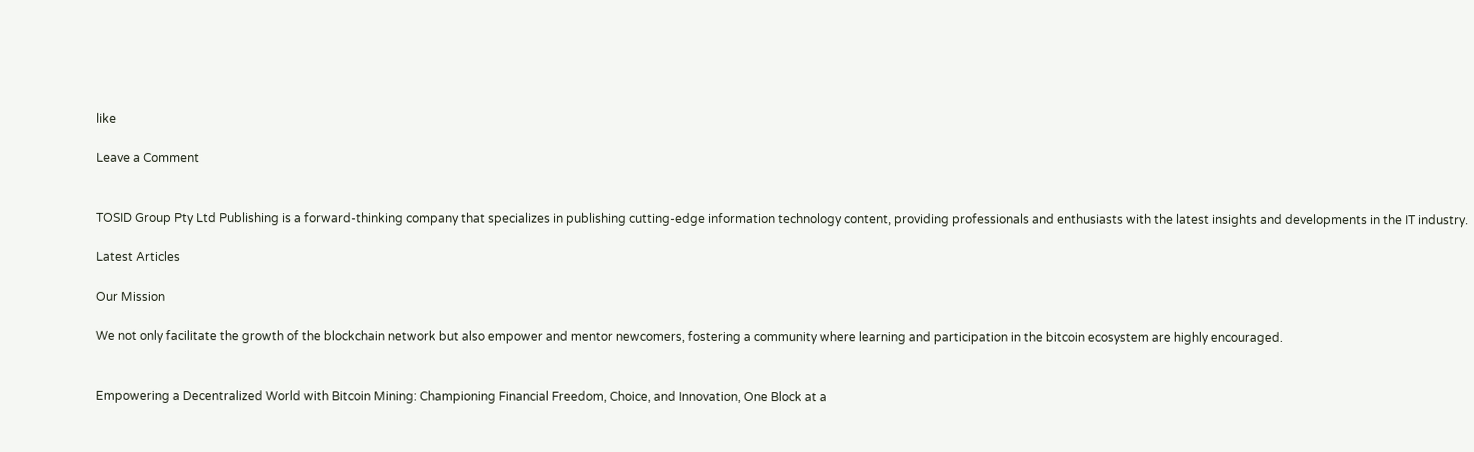like

Leave a Comment


TOSID Group Pty Ltd Publishing is a forward-thinking company that specializes in publishing cutting-edge information technology content, providing professionals and enthusiasts with the latest insights and developments in the IT industry.

Latest Articles

Our Mission

We not only facilitate the growth of the blockchain network but also empower and mentor newcomers, fostering a community where learning and participation in the bitcoin ecosystem are highly encouraged.


Empowering a Decentralized World with Bitcoin Mining: Championing Financial Freedom, Choice, and Innovation, One Block at a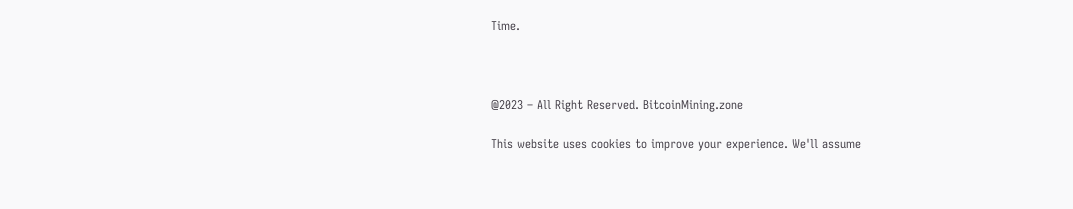Time.



@2023 – All Right Reserved. BitcoinMining.zone

This website uses cookies to improve your experience. We'll assume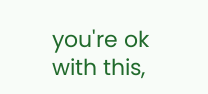you're ok with this,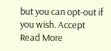but you can opt-out if you wish. Accept Read More